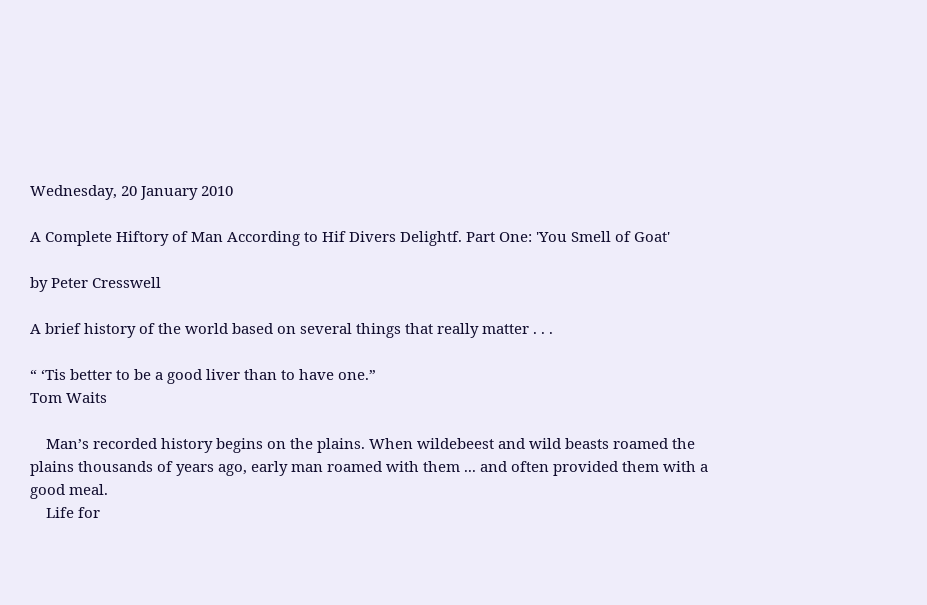Wednesday, 20 January 2010

A Complete Hiftory of Man According to Hif Divers Delightf. Part One: 'You Smell of Goat'

by Peter Cresswell

A brief history of the world based on several things that really matter . . .

“ ‘Tis better to be a good liver than to have one.”
Tom Waits

    Man’s recorded history begins on the plains. When wildebeest and wild beasts roamed the plains thousands of years ago, early man roamed with them ... and often provided them with a good meal.
    Life for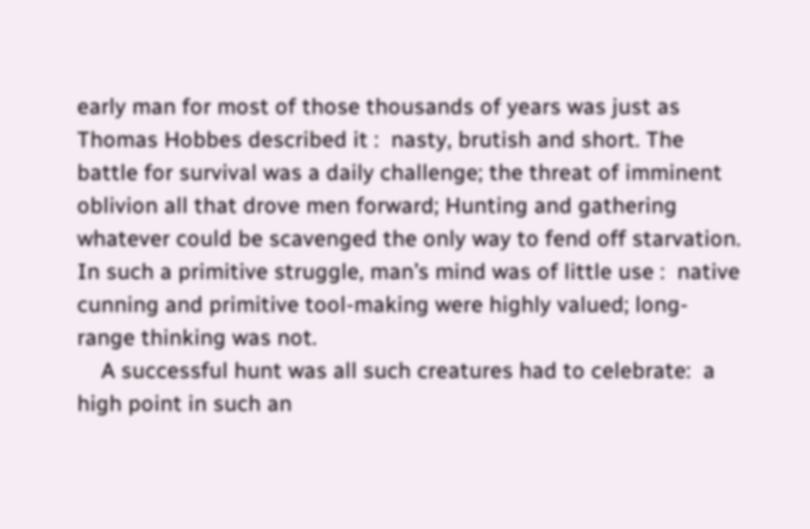early man for most of those thousands of years was just as Thomas Hobbes described it :  nasty, brutish and short. The battle for survival was a daily challenge; the threat of imminent oblivion all that drove men forward; Hunting and gathering whatever could be scavenged the only way to fend off starvation.  In such a primitive struggle, man’s mind was of little use :  native cunning and primitive tool-making were highly valued; long-range thinking was not.
    A successful hunt was all such creatures had to celebrate:  a high point in such an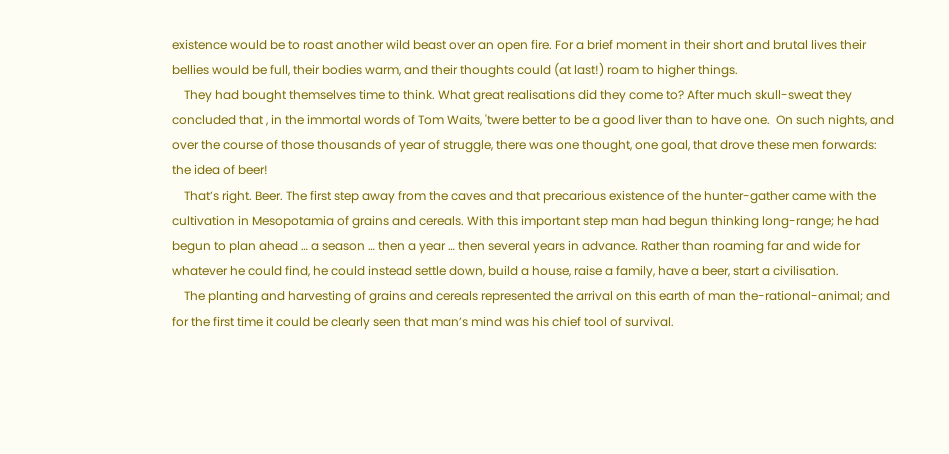existence would be to roast another wild beast over an open fire. For a brief moment in their short and brutal lives their bellies would be full, their bodies warm, and their thoughts could (at last!) roam to higher things.
    They had bought themselves time to think. What great realisations did they come to? After much skull-sweat they concluded that , in the immortal words of Tom Waits, 'twere better to be a good liver than to have one.  On such nights, and over the course of those thousands of year of struggle, there was one thought, one goal, that drove these men forwards:  the idea of beer!
    That’s right. Beer. The first step away from the caves and that precarious existence of the hunter-gather came with the cultivation in Mesopotamia of grains and cereals. With this important step man had begun thinking long-range; he had begun to plan ahead … a season … then a year … then several years in advance. Rather than roaming far and wide for whatever he could find, he could instead settle down, build a house, raise a family, have a beer, start a civilisation.
    The planting and harvesting of grains and cereals represented the arrival on this earth of man the-rational-animal; and for the first time it could be clearly seen that man’s mind was his chief tool of survival.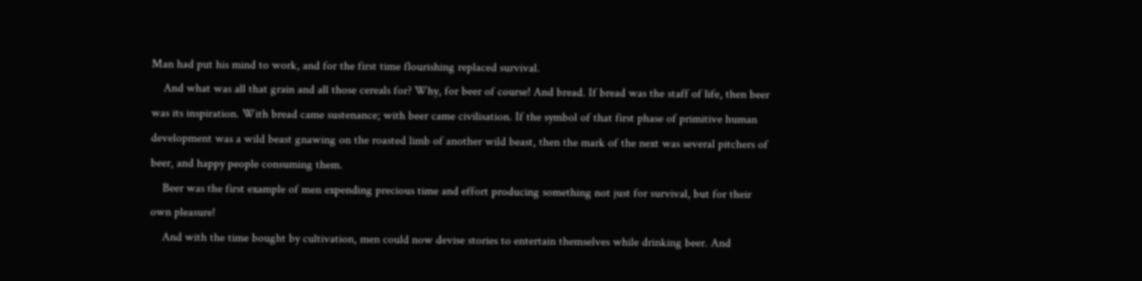Man had put his mind to work, and for the first time flourishing replaced survival.
    And what was all that grain and all those cereals for? Why, for beer of course! And bread. If bread was the staff of life, then beer was its inspiration. With bread came sustenance; with beer came civilisation. If the symbol of that first phase of primitive human development was a wild beast gnawing on the roasted limb of another wild beast, then the mark of the next was several pitchers of beer, and happy people consuming them.
    Beer was the first example of men expending precious time and effort producing something not just for survival, but for their own pleasure!
    And with the time bought by cultivation, men could now devise stories to entertain themselves while drinking beer. And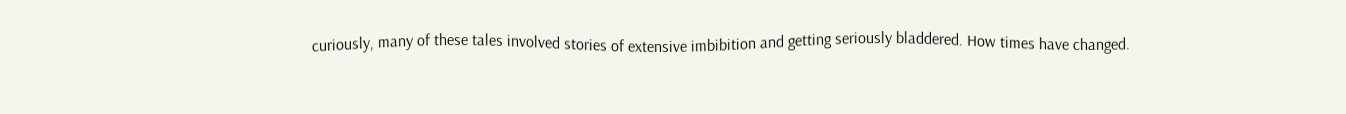curiously, many of these tales involved stories of extensive imbibition and getting seriously bladdered. How times have changed.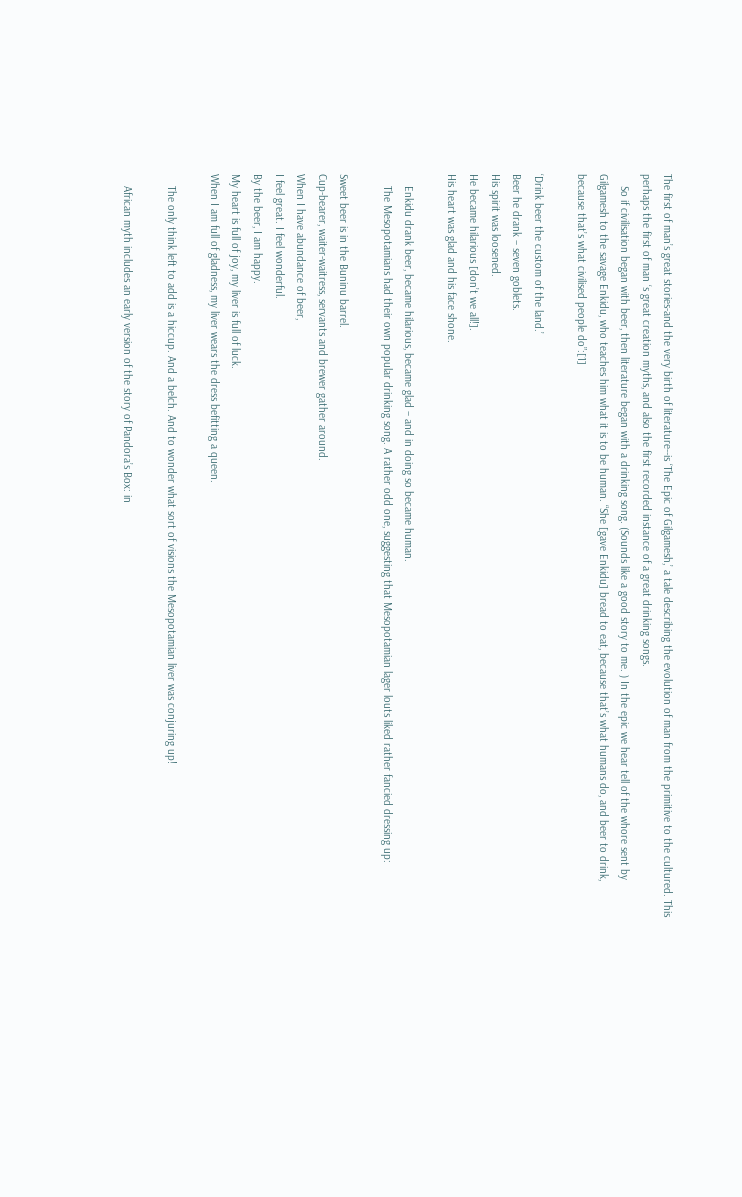The first of man’s great stories-and the very birth of literature--is ‘The Epic of Gilgamesh,’ a tale describing the evolution of man from the primitive to the cultured. This perhaps the first of man ‘s great creation myths, and also the first recorded instance of a great drinking songs.
    So if civilisation began with beer, then literature began with a drinking song. (Sounds like a good story to me. ) In the epic we hear tell of the whore sent by Gilgamesh to the savage Enkidu, who teaches him what it is to be human. “She [gave Enkidu] bread to eat, because that’s what humans do, and beer to drink, because that’s what civilised people do”:[1]

‘Drink beer the custom of the land.’
Beer he drank – seven goblets.
His spirit was loosened.
He became hilarious [don’t we all!].
His heart was glad and his face shone.

    Enkidu drank beer, became hilarious, became glad – and in doing so became human.
    The Mesopotamians had their own popular drinking song. A rather odd one, suggesting that Mesopotamian lager louts liked rather fancied dressing up:

Sweet beer is in the Buninu barrel.
Cup-bearer, waiter-waitress, servants and brewer gather around.
When I have abundance of beer,
I feel great. I feel wonderful.
By the beer, I am happy.
My heart is full of joy, my liver is full of luck.
When I am full of gladness, my liver wears the dress befitting a queen.

    The only think left to add is a hiccup. And a belch. And to wonder what sort of visions the Mesopotamian liver was conjuring up!

    African myth includes an early version of the story of Pandora’s Box: in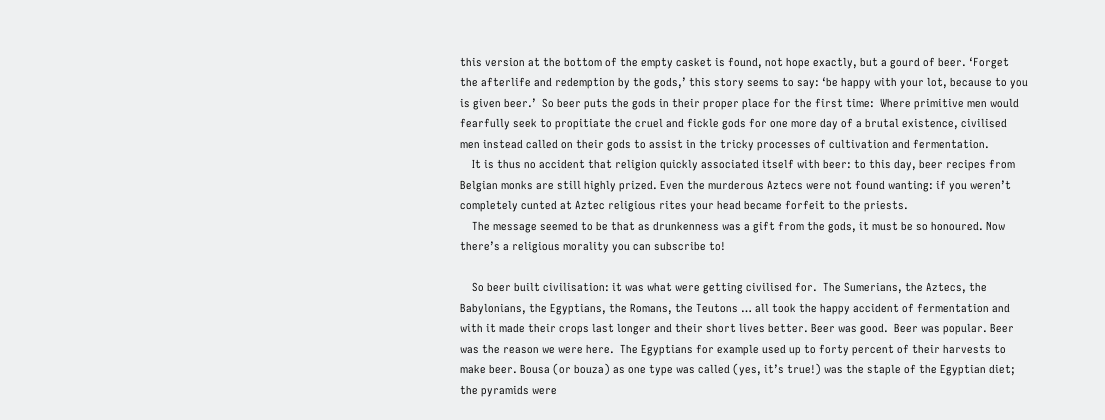this version at the bottom of the empty casket is found, not hope exactly, but a gourd of beer. ‘Forget the afterlife and redemption by the gods,’ this story seems to say: ‘be happy with your lot, because to you is given beer.’  So beer puts the gods in their proper place for the first time:  Where primitive men would fearfully seek to propitiate the cruel and fickle gods for one more day of a brutal existence, civilised men instead called on their gods to assist in the tricky processes of cultivation and fermentation.
    It is thus no accident that religion quickly associated itself with beer: to this day, beer recipes from Belgian monks are still highly prized. Even the murderous Aztecs were not found wanting: if you weren’t completely cunted at Aztec religious rites your head became forfeit to the priests.
    The message seemed to be that as drunkenness was a gift from the gods, it must be so honoured. Now there’s a religious morality you can subscribe to!

    So beer built civilisation: it was what were getting civilised for.  The Sumerians, the Aztecs, the Babylonians, the Egyptians, the Romans, the Teutons … all took the happy accident of fermentation and with it made their crops last longer and their short lives better. Beer was good.  Beer was popular. Beer was the reason we were here.  The Egyptians for example used up to forty percent of their harvests to make beer. Bousa (or bouza) as one type was called (yes, it’s true!) was the staple of the Egyptian diet; the pyramids were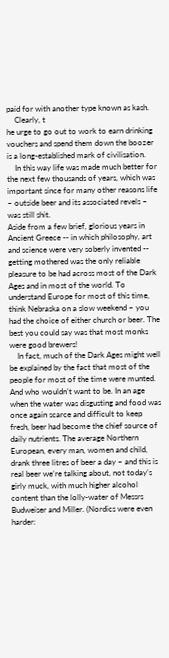paid for with another type known as kash.
    Clearly, t
he urge to go out to work to earn drinking vouchers and spend them down the boozer is a long-established mark of civilisation.
    In this way life was made much better for the next few thousands of years, which was important since for many other reasons life – outside beer and its associated revels – was still shit.
Aside from a few brief, glorious years in Ancient Greece -- in which philosophy, art and science were very soberly invented -- getting mothered was the only reliable pleasure to be had across most of the Dark Ages and in most of the world. To understand Europe for most of this time, think Nebraska on a slow weekend – you had the choice of either church or beer. The best you could say was that most monks were good brewers!
    In fact, much of the Dark Ages might well be explained by the fact that most of the people for most of the time were munted.  And who wouldn’t want to be. In an age when the water was disgusting and food was once again scarce and difficult to keep fresh, beer had become the chief source of daily nutrients. The average Northern European, every man, women and child, drank three litres of beer a day – and this is real beer we’re talking about, not today’s girly muck, with much higher alcohol content than the lolly-water of Messrs Budweiser and Miller. (Nordics were even harder: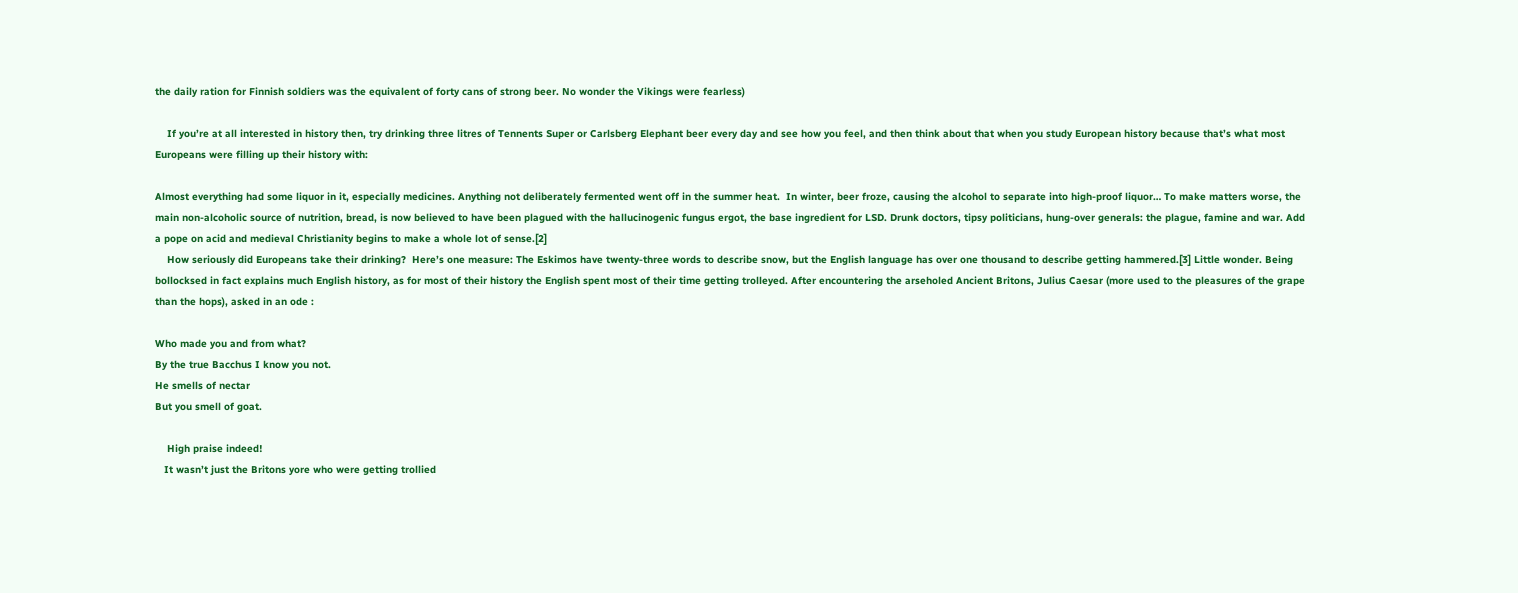the daily ration for Finnish soldiers was the equivalent of forty cans of strong beer. No wonder the Vikings were fearless)

    If you’re at all interested in history then, try drinking three litres of Tennents Super or Carlsberg Elephant beer every day and see how you feel, and then think about that when you study European history because that’s what most Europeans were filling up their history with:

Almost everything had some liquor in it, especially medicines. Anything not deliberately fermented went off in the summer heat.  In winter, beer froze, causing the alcohol to separate into high-proof liquor… To make matters worse, the main non-alcoholic source of nutrition, bread, is now believed to have been plagued with the hallucinogenic fungus ergot, the base ingredient for LSD. Drunk doctors, tipsy politicians, hung-over generals: the plague, famine and war. Add a pope on acid and medieval Christianity begins to make a whole lot of sense.[2]
    How seriously did Europeans take their drinking?  Here’s one measure: The Eskimos have twenty-three words to describe snow, but the English language has over one thousand to describe getting hammered.[3] Little wonder. Being bollocksed in fact explains much English history, as for most of their history the English spent most of their time getting trolleyed. After encountering the arseholed Ancient Britons, Julius Caesar (more used to the pleasures of the grape than the hops), asked in an ode :

Who made you and from what?
By the true Bacchus I know you not.
He smells of nectar
But you smell of goat.

    High praise indeed!
   It wasn’t just the Britons yore who were getting trollied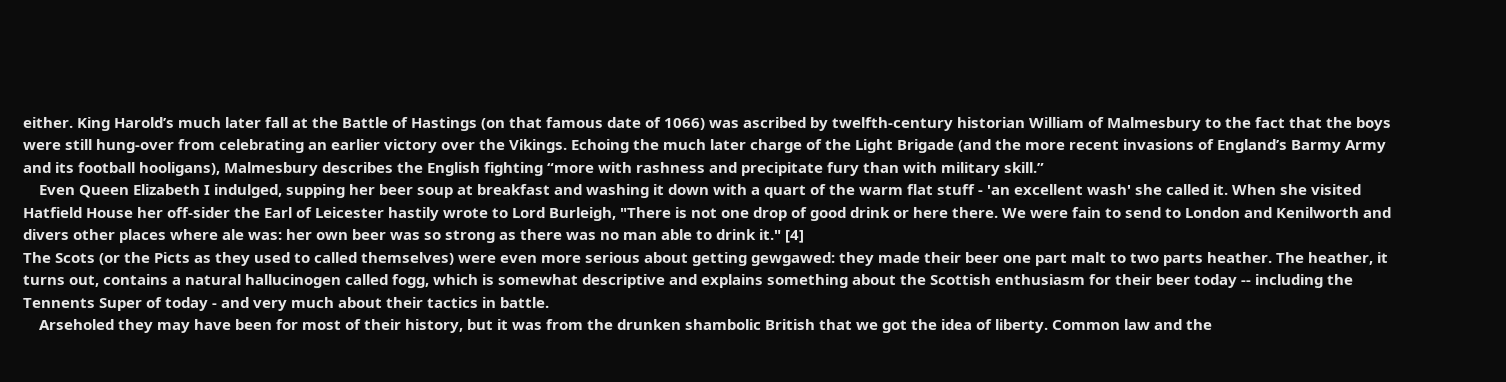either. King Harold’s much later fall at the Battle of Hastings (on that famous date of 1066) was ascribed by twelfth-century historian William of Malmesbury to the fact that the boys were still hung-over from celebrating an earlier victory over the Vikings. Echoing the much later charge of the Light Brigade (and the more recent invasions of England’s Barmy Army and its football hooligans), Malmesbury describes the English fighting “more with rashness and precipitate fury than with military skill.”
    Even Queen Elizabeth I indulged, supping her beer soup at breakfast and washing it down with a quart of the warm flat stuff - 'an excellent wash' she called it. When she visited Hatfield House her off-sider the Earl of Leicester hastily wrote to Lord Burleigh, "There is not one drop of good drink or here there. We were fain to send to London and Kenilworth and divers other places where ale was: her own beer was so strong as there was no man able to drink it." [4]
The Scots (or the Picts as they used to called themselves) were even more serious about getting gewgawed: they made their beer one part malt to two parts heather. The heather, it turns out, contains a natural hallucinogen called fogg, which is somewhat descriptive and explains something about the Scottish enthusiasm for their beer today -- including the Tennents Super of today - and very much about their tactics in battle.
    Arseholed they may have been for most of their history, but it was from the drunken shambolic British that we got the idea of liberty. Common law and the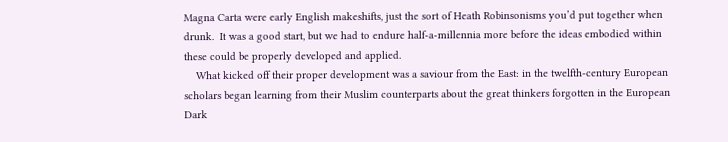Magna Carta were early English makeshifts, just the sort of Heath Robinsonisms you’d put together when drunk.  It was a good start, but we had to endure half-a-millennia more before the ideas embodied within these could be properly developed and applied.
    What kicked off their proper development was a saviour from the East: in the twelfth-century European scholars began learning from their Muslim counterparts about the great thinkers forgotten in the European Dark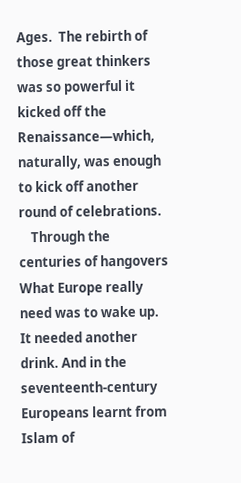Ages.  The rebirth of those great thinkers was so powerful it kicked off the Renaissance—which, naturally, was enough to kick off another round of celebrations.
    Through the centuries of hangovers What Europe really need was to wake up. It needed another drink. And in the seventeenth-century Europeans learnt from Islam of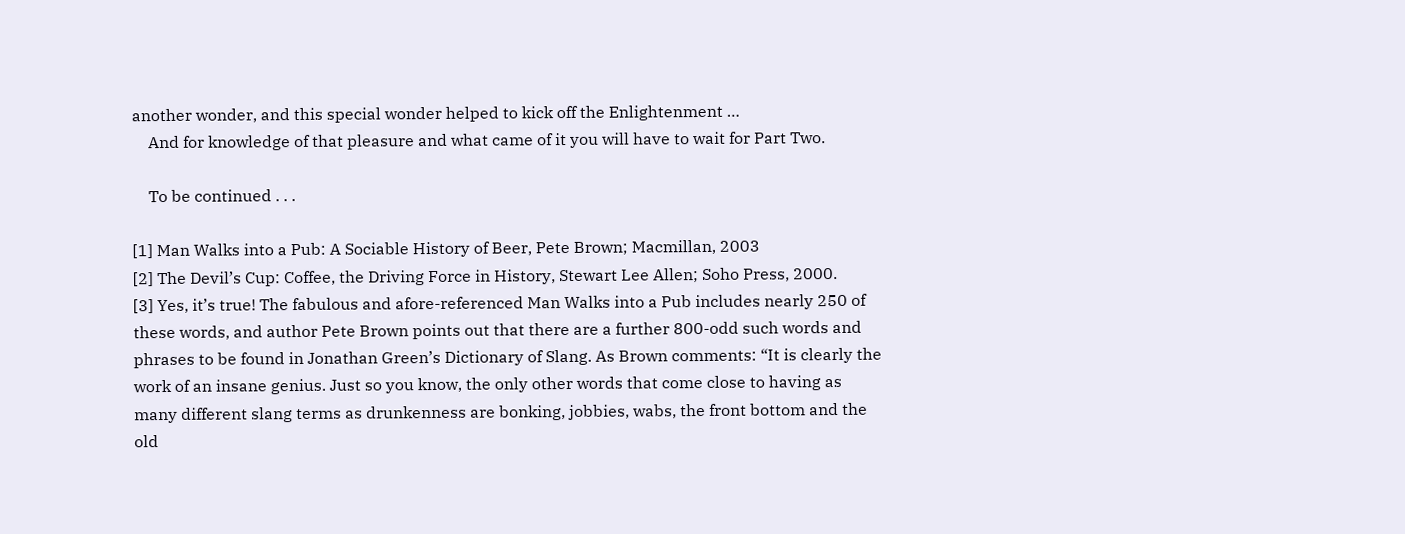another wonder, and this special wonder helped to kick off the Enlightenment …
    And for knowledge of that pleasure and what came of it you will have to wait for Part Two.

    To be continued . . .

[1] Man Walks into a Pub: A Sociable History of Beer, Pete Brown; Macmillan, 2003
[2] The Devil’s Cup: Coffee, the Driving Force in History, Stewart Lee Allen; Soho Press, 2000.
[3] Yes, it’s true! The fabulous and afore-referenced Man Walks into a Pub includes nearly 250 of these words, and author Pete Brown points out that there are a further 800-odd such words and phrases to be found in Jonathan Green’s Dictionary of Slang. As Brown comments: “It is clearly the work of an insane genius. Just so you know, the only other words that come close to having as many different slang terms as drunkenness are bonking, jobbies, wabs, the front bottom and the old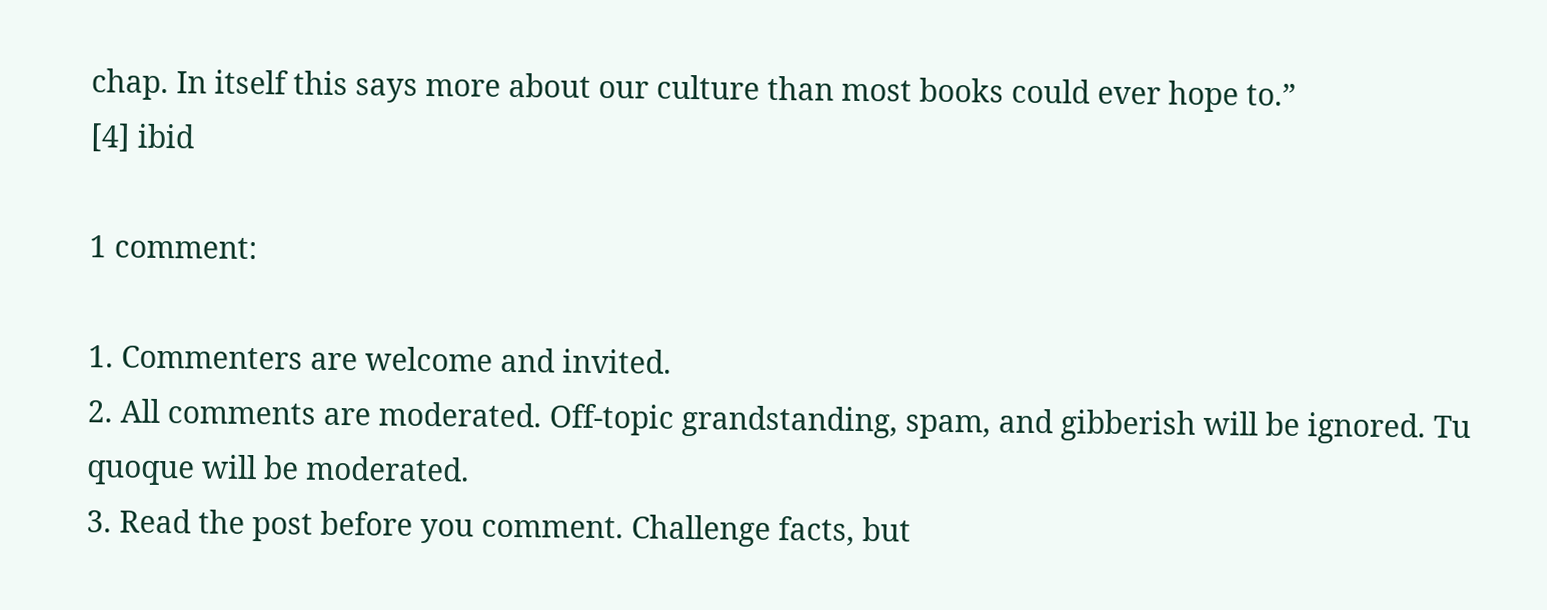chap. In itself this says more about our culture than most books could ever hope to.”
[4] ibid

1 comment:

1. Commenters are welcome and invited.
2. All comments are moderated. Off-topic grandstanding, spam, and gibberish will be ignored. Tu quoque will be moderated.
3. Read the post before you comment. Challenge facts, but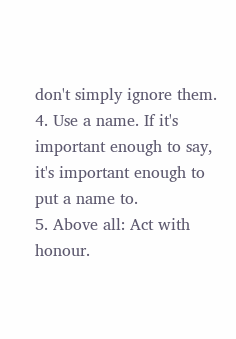don't simply ignore them.
4. Use a name. If it's important enough to say, it's important enough to put a name to.
5. Above all: Act with honour.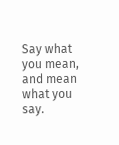Say what you mean, and mean what you say.